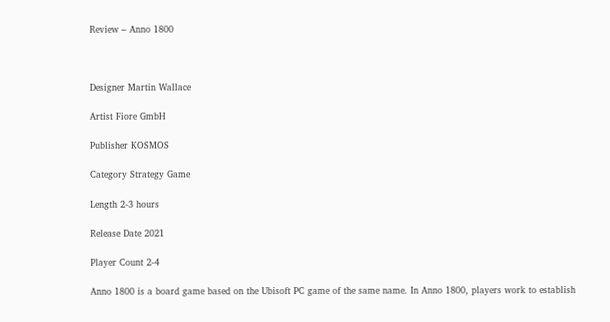Review – Anno 1800



Designer Martin Wallace

Artist Fiore GmbH

Publisher KOSMOS

Category Strategy Game

Length 2-3 hours

Release Date 2021

Player Count 2-4

Anno 1800 is a board game based on the Ubisoft PC game of the same name. In Anno 1800, players work to establish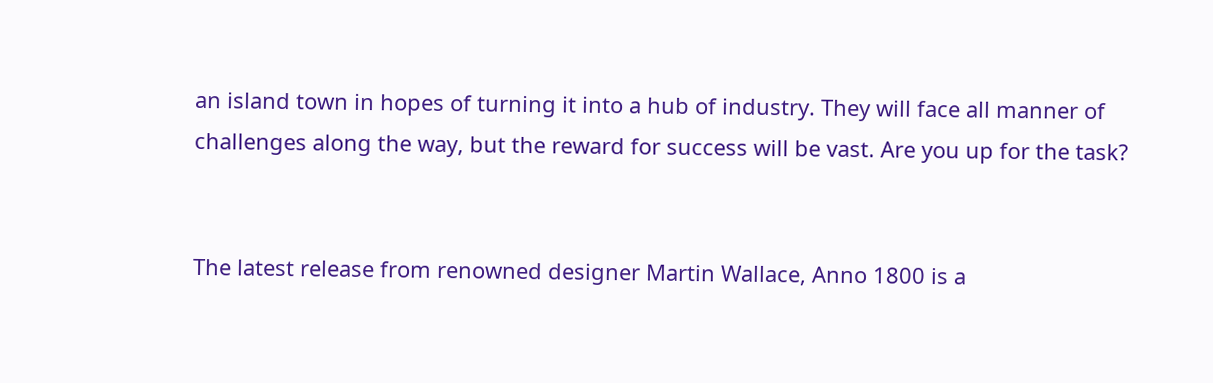an island town in hopes of turning it into a hub of industry. They will face all manner of challenges along the way, but the reward for success will be vast. Are you up for the task?


The latest release from renowned designer Martin Wallace, Anno 1800 is a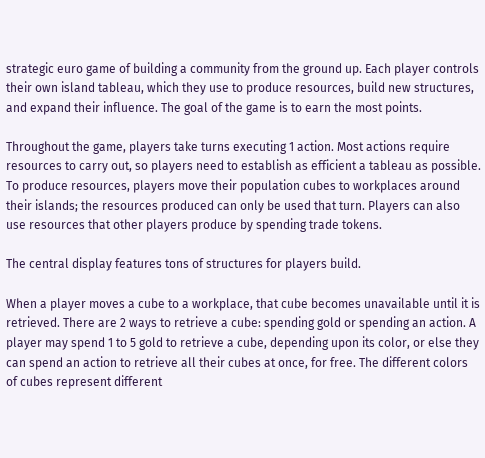strategic euro game of building a community from the ground up. Each player controls their own island tableau, which they use to produce resources, build new structures, and expand their influence. The goal of the game is to earn the most points.

Throughout the game, players take turns executing 1 action. Most actions require resources to carry out, so players need to establish as efficient a tableau as possible. To produce resources, players move their population cubes to workplaces around their islands; the resources produced can only be used that turn. Players can also use resources that other players produce by spending trade tokens.

The central display features tons of structures for players build.

When a player moves a cube to a workplace, that cube becomes unavailable until it is retrieved. There are 2 ways to retrieve a cube: spending gold or spending an action. A player may spend 1 to 5 gold to retrieve a cube, depending upon its color, or else they can spend an action to retrieve all their cubes at once, for free. The different colors of cubes represent different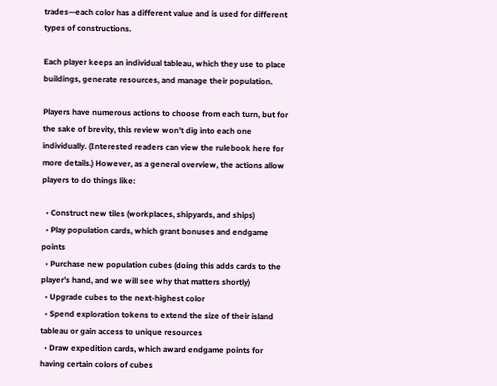trades—each color has a different value and is used for different types of constructions.

Each player keeps an individual tableau, which they use to place buildings, generate resources, and manage their population.

Players have numerous actions to choose from each turn, but for the sake of brevity, this review won’t dig into each one individually. (Interested readers can view the rulebook here for more details.) However, as a general overview, the actions allow players to do things like:

  • Construct new tiles (workplaces, shipyards, and ships)
  • Play population cards, which grant bonuses and endgame points
  • Purchase new population cubes (doing this adds cards to the player’s hand, and we will see why that matters shortly)
  • Upgrade cubes to the next-highest color
  • Spend exploration tokens to extend the size of their island tableau or gain access to unique resources
  • Draw expedition cards, which award endgame points for having certain colors of cubes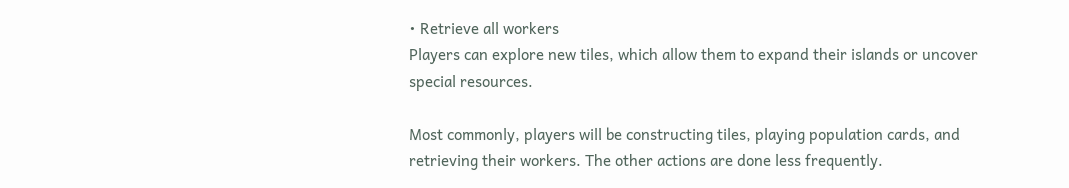• Retrieve all workers
Players can explore new tiles, which allow them to expand their islands or uncover special resources.

Most commonly, players will be constructing tiles, playing population cards, and retrieving their workers. The other actions are done less frequently.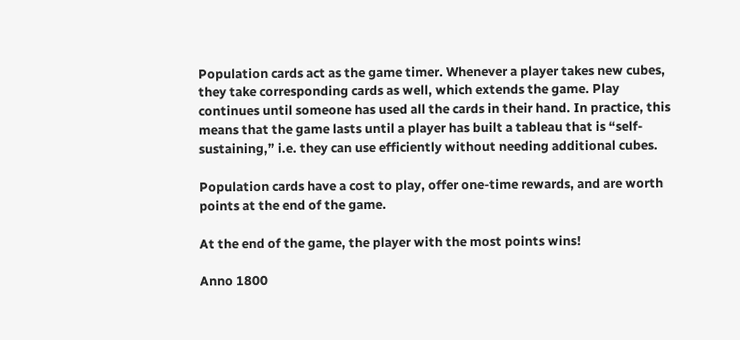Population cards act as the game timer. Whenever a player takes new cubes, they take corresponding cards as well, which extends the game. Play continues until someone has used all the cards in their hand. In practice, this means that the game lasts until a player has built a tableau that is “self-sustaining,” i.e. they can use efficiently without needing additional cubes.

Population cards have a cost to play, offer one-time rewards, and are worth points at the end of the game.

At the end of the game, the player with the most points wins!

Anno 1800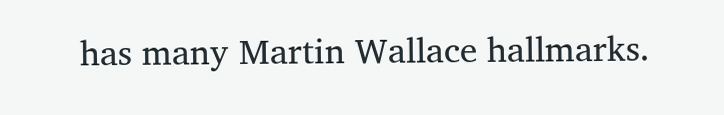has many Martin Wallace hallmarks.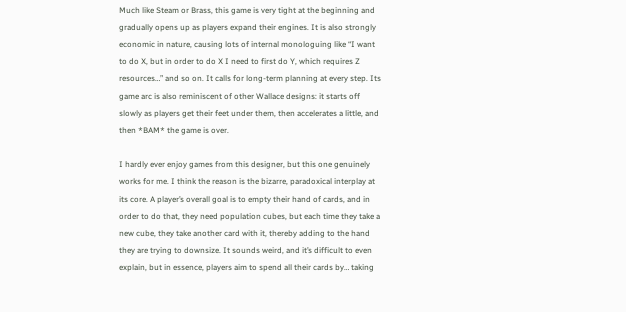Much like Steam or Brass, this game is very tight at the beginning and gradually opens up as players expand their engines. It is also strongly economic in nature, causing lots of internal monologuing like “I want to do X, but in order to do X I need to first do Y, which requires Z resources…” and so on. It calls for long-term planning at every step. Its game arc is also reminiscent of other Wallace designs: it starts off slowly as players get their feet under them, then accelerates a little, and then *BAM* the game is over.

I hardly ever enjoy games from this designer, but this one genuinely works for me. I think the reason is the bizarre, paradoxical interplay at its core. A player’s overall goal is to empty their hand of cards, and in order to do that, they need population cubes, but each time they take a new cube, they take another card with it, thereby adding to the hand they are trying to downsize. It sounds weird, and it’s difficult to even explain, but in essence, players aim to spend all their cards by… taking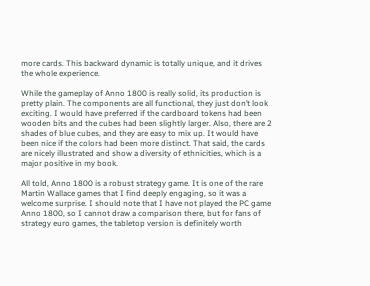more cards. This backward dynamic is totally unique, and it drives the whole experience.

While the gameplay of Anno 1800 is really solid, its production is pretty plain. The components are all functional, they just don’t look exciting. I would have preferred if the cardboard tokens had been wooden bits and the cubes had been slightly larger. Also, there are 2 shades of blue cubes, and they are easy to mix up. It would have been nice if the colors had been more distinct. That said, the cards are nicely illustrated and show a diversity of ethnicities, which is a major positive in my book.

All told, Anno 1800 is a robust strategy game. It is one of the rare Martin Wallace games that I find deeply engaging, so it was a welcome surprise. I should note that I have not played the PC game Anno 1800, so I cannot draw a comparison there, but for fans of strategy euro games, the tabletop version is definitely worth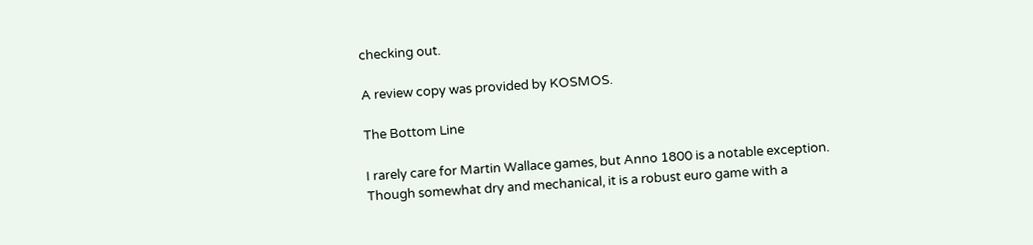checking out.

A review copy was provided by KOSMOS.

The Bottom Line

I rarely care for Martin Wallace games, but Anno 1800 is a notable exception. Though somewhat dry and mechanical, it is a robust euro game with a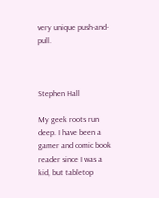very unique push-and-pull.



Stephen Hall

My geek roots run deep. I have been a gamer and comic book reader since I was a kid, but tabletop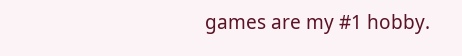games are my #1 hobby.